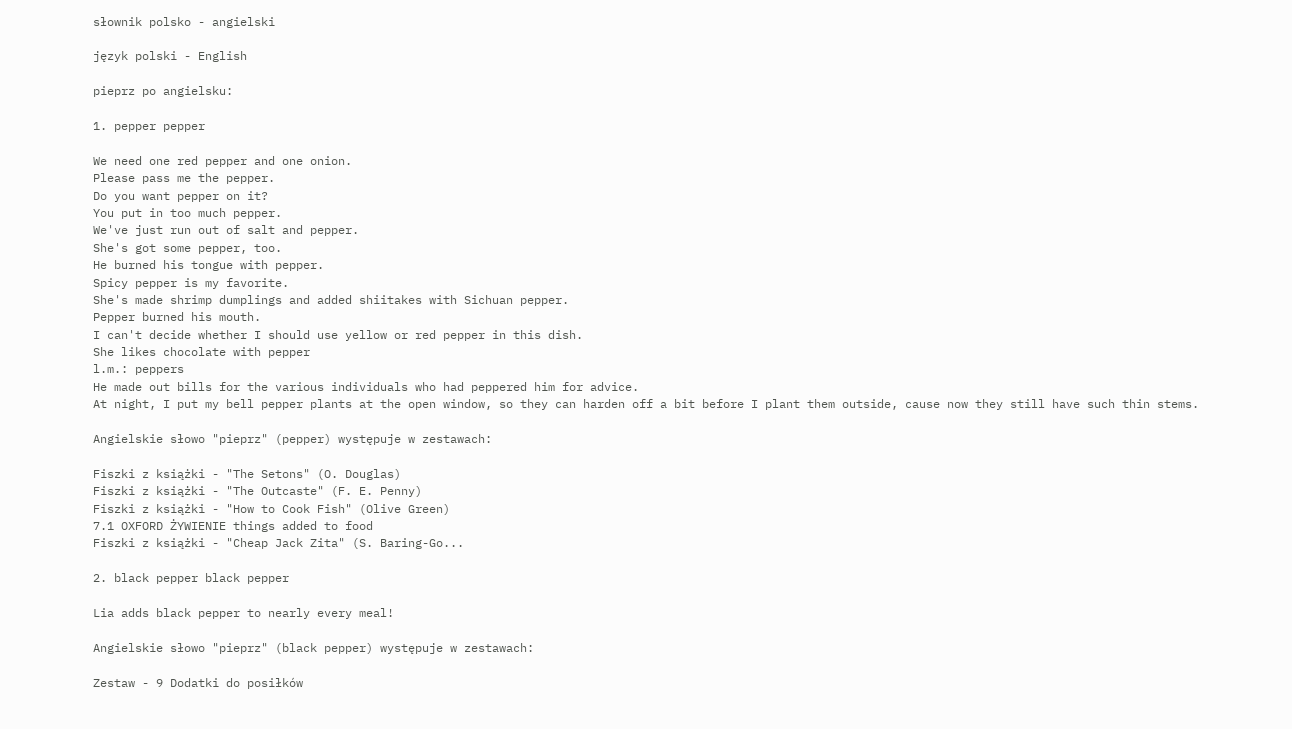słownik polsko - angielski

język polski - English

pieprz po angielsku:

1. pepper pepper

We need one red pepper and one onion.
Please pass me the pepper.
Do you want pepper on it?
You put in too much pepper.
We've just run out of salt and pepper.
She's got some pepper, too.
He burned his tongue with pepper.
Spicy pepper is my favorite.
She's made shrimp dumplings and added shiitakes with Sichuan pepper.
Pepper burned his mouth.
I can't decide whether I should use yellow or red pepper in this dish.
She likes chocolate with pepper
l.m.: peppers
He made out bills for the various individuals who had peppered him for advice.
At night, I put my bell pepper plants at the open window, so they can harden off a bit before I plant them outside, cause now they still have such thin stems.

Angielskie słowo "pieprz" (pepper) występuje w zestawach:

Fiszki z książki - "The Setons" (O. Douglas)
Fiszki z książki - "The Outcaste" (F. E. Penny)
Fiszki z książki - "How to Cook Fish" (Olive Green)
7.1 OXFORD ŻYWIENIE things added to food
Fiszki z książki - "Cheap Jack Zita" (S. Baring-Go...

2. black pepper black pepper

Lia adds black pepper to nearly every meal!

Angielskie słowo "pieprz" (black pepper) występuje w zestawach:

Zestaw - 9 Dodatki do posiłków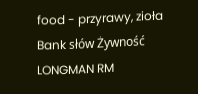food - przyrawy, zioła
Bank słów Żywność LONGMAN RM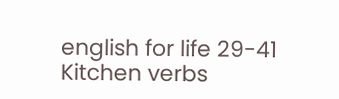english for life 29-41
Kitchen verbs